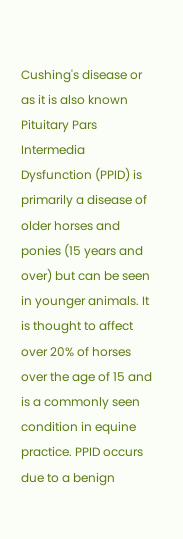Cushing's disease or as it is also known Pituitary Pars Intermedia Dysfunction (PPID) is primarily a disease of older horses and ponies (15 years and over) but can be seen in younger animals. It is thought to affect over 20% of horses over the age of 15 and is a commonly seen condition in equine practice. PPID occurs due to a benign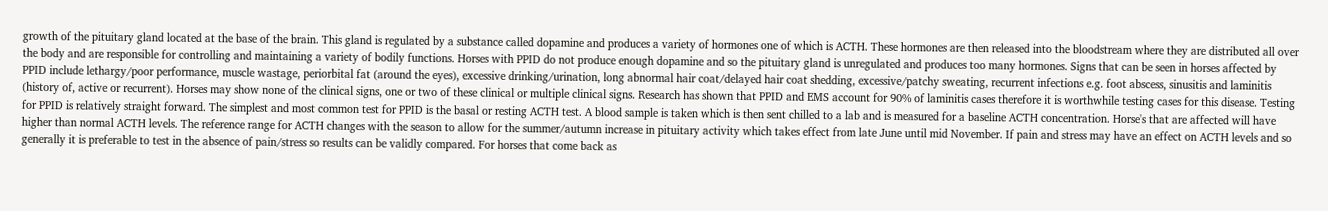growth of the pituitary gland located at the base of the brain. This gland is regulated by a substance called dopamine and produces a variety of hormones one of which is ACTH. These hormones are then released into the bloodstream where they are distributed all over the body and are responsible for controlling and maintaining a variety of bodily functions. Horses with PPID do not produce enough dopamine and so the pituitary gland is unregulated and produces too many hormones. Signs that can be seen in horses affected by PPID include lethargy/poor performance, muscle wastage, periorbital fat (around the eyes), excessive drinking/urination, long abnormal hair coat/delayed hair coat shedding, excessive/patchy sweating, recurrent infections e.g. foot abscess, sinusitis and laminitis (history of, active or recurrent). Horses may show none of the clinical signs, one or two of these clinical or multiple clinical signs. Research has shown that PPID and EMS account for 90% of laminitis cases therefore it is worthwhile testing cases for this disease. Testing for PPID is relatively straight forward. The simplest and most common test for PPID is the basal or resting ACTH test. A blood sample is taken which is then sent chilled to a lab and is measured for a baseline ACTH concentration. Horse's that are affected will have higher than normal ACTH levels. The reference range for ACTH changes with the season to allow for the summer/autumn increase in pituitary activity which takes effect from late June until mid November. If pain and stress may have an effect on ACTH levels and so generally it is preferable to test in the absence of pain/stress so results can be validly compared. For horses that come back as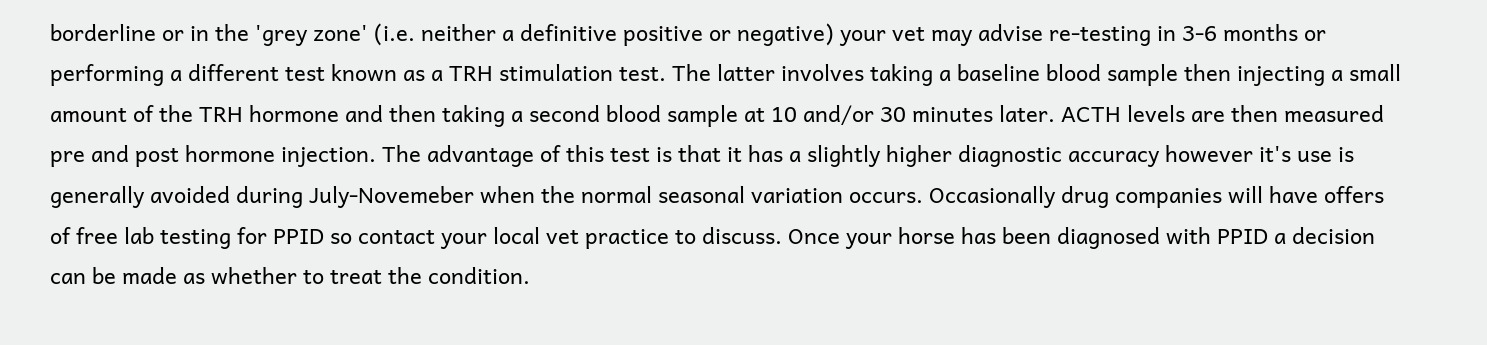borderline or in the 'grey zone' (i.e. neither a definitive positive or negative) your vet may advise re-testing in 3-6 months or performing a different test known as a TRH stimulation test. The latter involves taking a baseline blood sample then injecting a small amount of the TRH hormone and then taking a second blood sample at 10 and/or 30 minutes later. ACTH levels are then measured pre and post hormone injection. The advantage of this test is that it has a slightly higher diagnostic accuracy however it's use is generally avoided during July-Novemeber when the normal seasonal variation occurs. Occasionally drug companies will have offers of free lab testing for PPID so contact your local vet practice to discuss. Once your horse has been diagnosed with PPID a decision can be made as whether to treat the condition.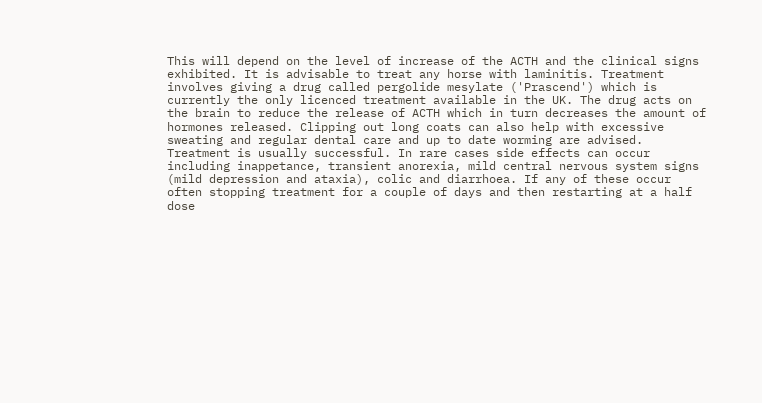This will depend on the level of increase of the ACTH and the clinical signs exhibited. It is advisable to treat any horse with laminitis. Treatment involves giving a drug called pergolide mesylate ('Prascend') which is currently the only licenced treatment available in the UK. The drug acts on the brain to reduce the release of ACTH which in turn decreases the amount of hormones released. Clipping out long coats can also help with excessive sweating and regular dental care and up to date worming are advised. Treatment is usually successful. In rare cases side effects can occur including inappetance, transient anorexia, mild central nervous system signs (mild depression and ataxia), colic and diarrhoea. If any of these occur often stopping treatment for a couple of days and then restarting at a half dose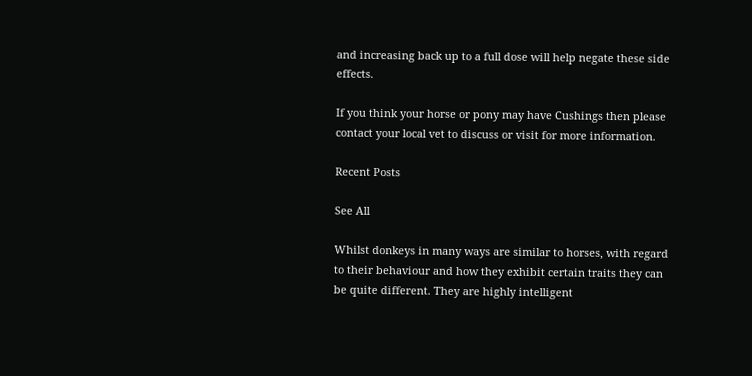and increasing back up to a full dose will help negate these side effects.

If you think your horse or pony may have Cushings then please contact your local vet to discuss or visit for more information.

Recent Posts

See All

Whilst donkeys in many ways are similar to horses, with regard to their behaviour and how they exhibit certain traits they can be quite different. They are highly intelligent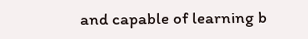and capable of learning b